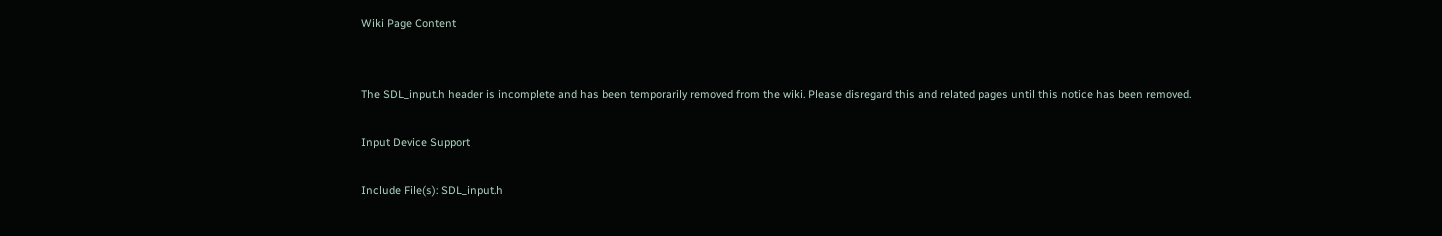Wiki Page Content


The SDL_input.h header is incomplete and has been temporarily removed from the wiki. Please disregard this and related pages until this notice has been removed.

Input Device Support

Include File(s): SDL_input.h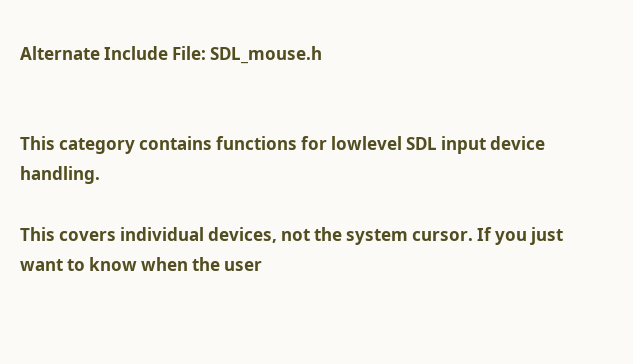Alternate Include File: SDL_mouse.h


This category contains functions for lowlevel SDL input device handling.

This covers individual devices, not the system cursor. If you just want to know when the user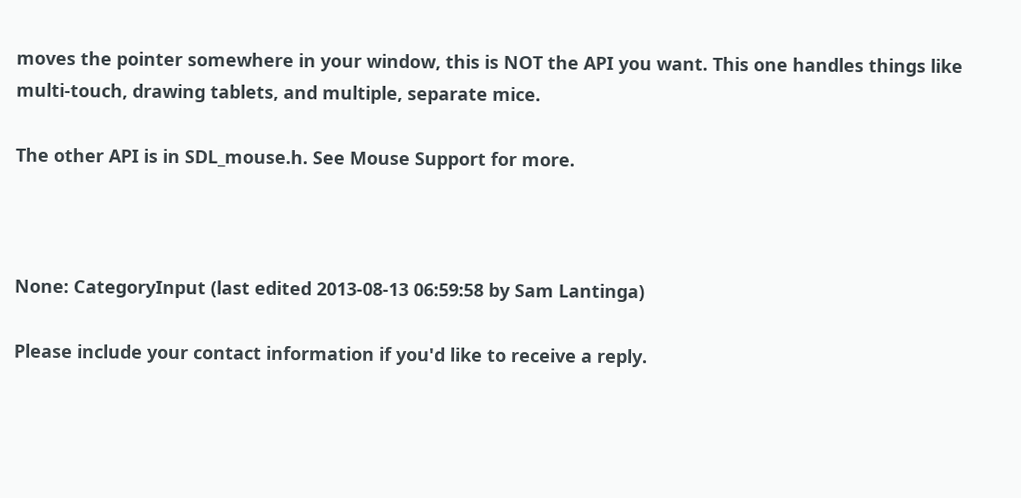moves the pointer somewhere in your window, this is NOT the API you want. This one handles things like multi-touch, drawing tablets, and multiple, separate mice.

The other API is in SDL_mouse.h. See Mouse Support for more.



None: CategoryInput (last edited 2013-08-13 06:59:58 by Sam Lantinga)

Please include your contact information if you'd like to receive a reply.